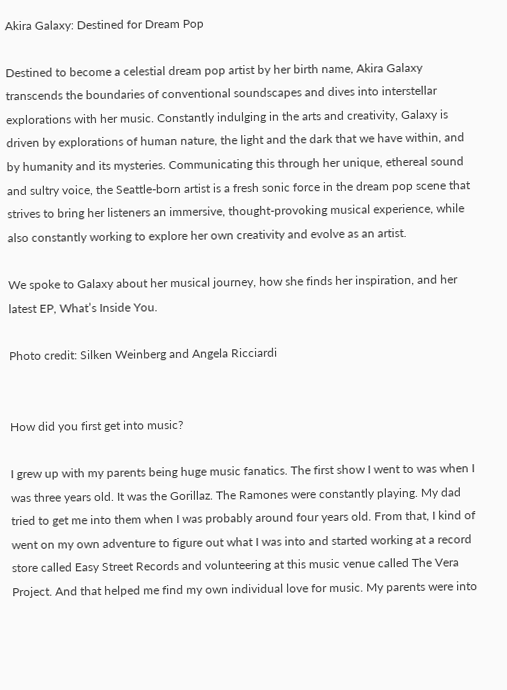Akira Galaxy: Destined for Dream Pop

Destined to become a celestial dream pop artist by her birth name, Akira Galaxy transcends the boundaries of conventional soundscapes and dives into interstellar explorations with her music. Constantly indulging in the arts and creativity, Galaxy is driven by explorations of human nature, the light and the dark that we have within, and by humanity and its mysteries. Communicating this through her unique, ethereal sound and sultry voice, the Seattle-born artist is a fresh sonic force in the dream pop scene that strives to bring her listeners an immersive, thought-provoking musical experience, while also constantly working to explore her own creativity and evolve as an artist.

We spoke to Galaxy about her musical journey, how she finds her inspiration, and her latest EP, What’s Inside You.

Photo credit: Silken Weinberg and Angela Ricciardi


How did you first get into music?

I grew up with my parents being huge music fanatics. The first show I went to was when I was three years old. It was the Gorillaz. The Ramones were constantly playing. My dad tried to get me into them when I was probably around four years old. From that, I kind of went on my own adventure to figure out what I was into and started working at a record store called Easy Street Records and volunteering at this music venue called The Vera Project. And that helped me find my own individual love for music. My parents were into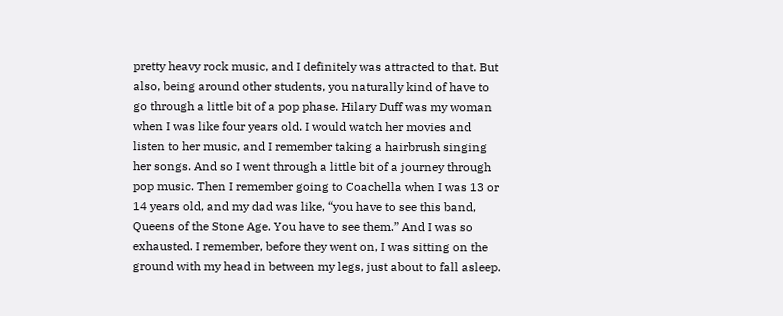pretty heavy rock music, and I definitely was attracted to that. But also, being around other students, you naturally kind of have to go through a little bit of a pop phase. Hilary Duff was my woman when I was like four years old. I would watch her movies and listen to her music, and I remember taking a hairbrush singing her songs. And so I went through a little bit of a journey through pop music. Then I remember going to Coachella when I was 13 or 14 years old, and my dad was like, “you have to see this band, Queens of the Stone Age. You have to see them.” And I was so exhausted. I remember, before they went on, I was sitting on the ground with my head in between my legs, just about to fall asleep.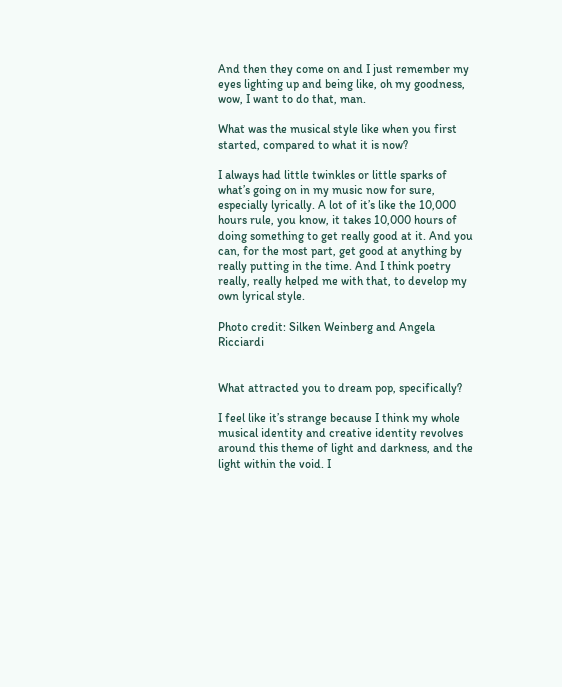And then they come on and I just remember my eyes lighting up and being like, oh my goodness, wow, I want to do that, man.

What was the musical style like when you first started, compared to what it is now?

I always had little twinkles or little sparks of what’s going on in my music now for sure, especially lyrically. A lot of it’s like the 10,000 hours rule, you know, it takes 10,000 hours of doing something to get really good at it. And you can, for the most part, get good at anything by really putting in the time. And I think poetry really, really helped me with that, to develop my own lyrical style.

Photo credit: Silken Weinberg and Angela Ricciardi


What attracted you to dream pop, specifically?

I feel like it’s strange because I think my whole musical identity and creative identity revolves around this theme of light and darkness, and the light within the void. I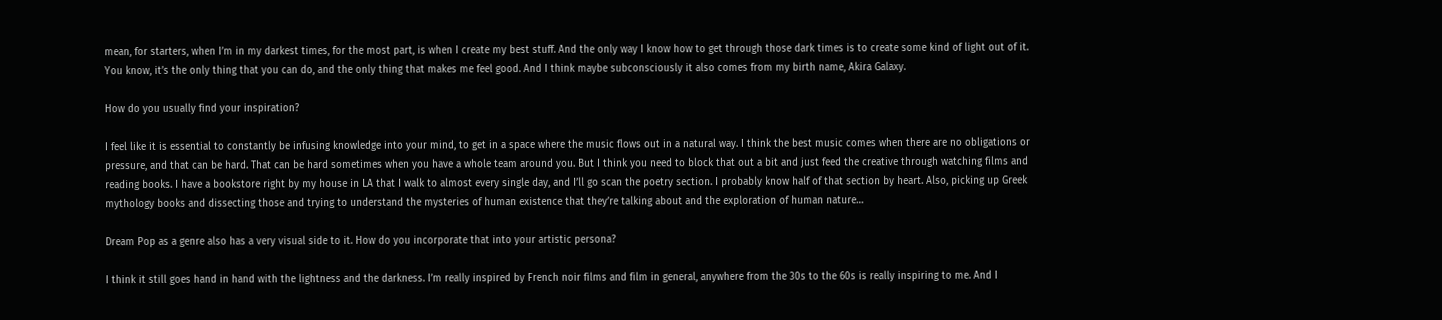mean, for starters, when I’m in my darkest times, for the most part, is when I create my best stuff. And the only way I know how to get through those dark times is to create some kind of light out of it. You know, it’s the only thing that you can do, and the only thing that makes me feel good. And I think maybe subconsciously it also comes from my birth name, Akira Galaxy.

How do you usually find your inspiration?

I feel like it is essential to constantly be infusing knowledge into your mind, to get in a space where the music flows out in a natural way. I think the best music comes when there are no obligations or pressure, and that can be hard. That can be hard sometimes when you have a whole team around you. But I think you need to block that out a bit and just feed the creative through watching films and reading books. I have a bookstore right by my house in LA that I walk to almost every single day, and I’ll go scan the poetry section. I probably know half of that section by heart. Also, picking up Greek mythology books and dissecting those and trying to understand the mysteries of human existence that they’re talking about and the exploration of human nature…

Dream Pop as a genre also has a very visual side to it. How do you incorporate that into your artistic persona?

I think it still goes hand in hand with the lightness and the darkness. I’m really inspired by French noir films and film in general, anywhere from the 30s to the 60s is really inspiring to me. And I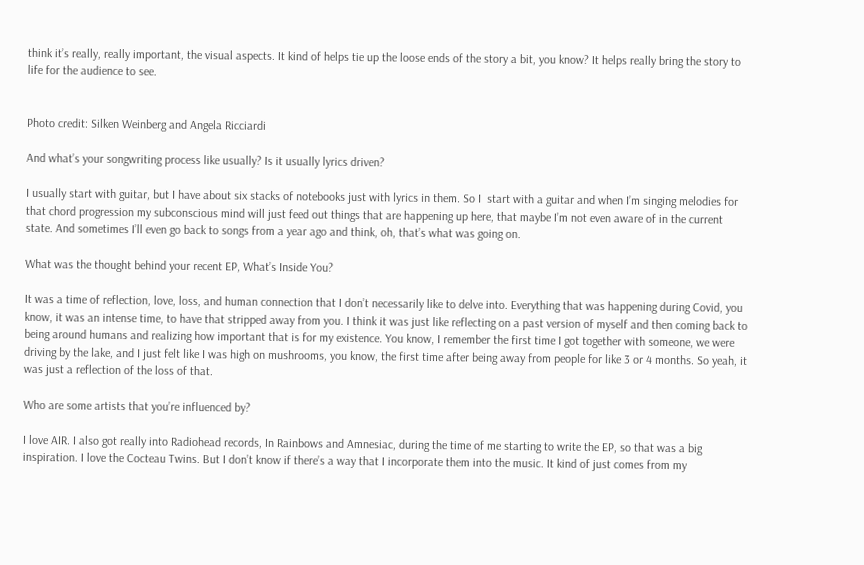think it’s really, really important, the visual aspects. It kind of helps tie up the loose ends of the story a bit, you know? It helps really bring the story to life for the audience to see.


Photo credit: Silken Weinberg and Angela Ricciardi

And what’s your songwriting process like usually? Is it usually lyrics driven?

I usually start with guitar, but I have about six stacks of notebooks just with lyrics in them. So I  start with a guitar and when I’m singing melodies for that chord progression my subconscious mind will just feed out things that are happening up here, that maybe I’m not even aware of in the current state. And sometimes I’ll even go back to songs from a year ago and think, oh, that’s what was going on.

What was the thought behind your recent EP, What’s Inside You?

It was a time of reflection, love, loss, and human connection that I don’t necessarily like to delve into. Everything that was happening during Covid, you know, it was an intense time, to have that stripped away from you. I think it was just like reflecting on a past version of myself and then coming back to being around humans and realizing how important that is for my existence. You know, I remember the first time I got together with someone, we were driving by the lake, and I just felt like I was high on mushrooms, you know, the first time after being away from people for like 3 or 4 months. So yeah, it was just a reflection of the loss of that.

Who are some artists that you’re influenced by?

I love AIR. I also got really into Radiohead records, In Rainbows and Amnesiac, during the time of me starting to write the EP, so that was a big inspiration. I love the Cocteau Twins. But I don’t know if there’s a way that I incorporate them into the music. It kind of just comes from my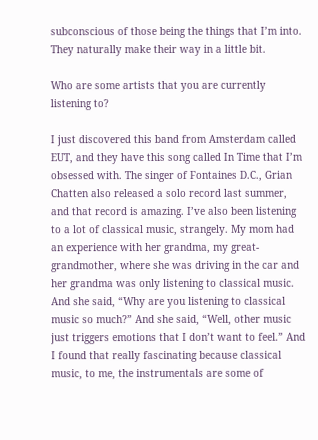subconscious of those being the things that I’m into. They naturally make their way in a little bit.

Who are some artists that you are currently listening to?

I just discovered this band from Amsterdam called EUT, and they have this song called In Time that I’m obsessed with. The singer of Fontaines D.C., Grian Chatten also released a solo record last summer, and that record is amazing. I’ve also been listening to a lot of classical music, strangely. My mom had an experience with her grandma, my great-grandmother, where she was driving in the car and her grandma was only listening to classical music. And she said, “Why are you listening to classical music so much?” And she said, “Well, other music just triggers emotions that I don’t want to feel.” And I found that really fascinating because classical music, to me, the instrumentals are some of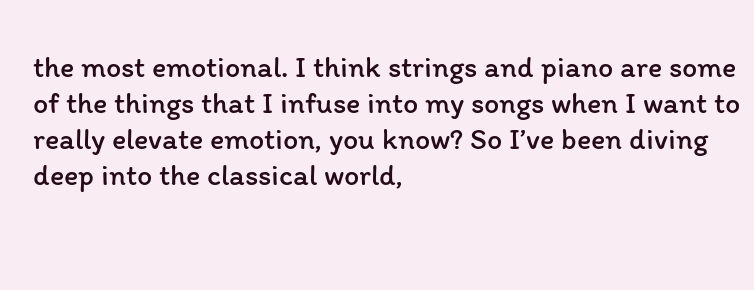the most emotional. I think strings and piano are some of the things that I infuse into my songs when I want to really elevate emotion, you know? So I’ve been diving deep into the classical world,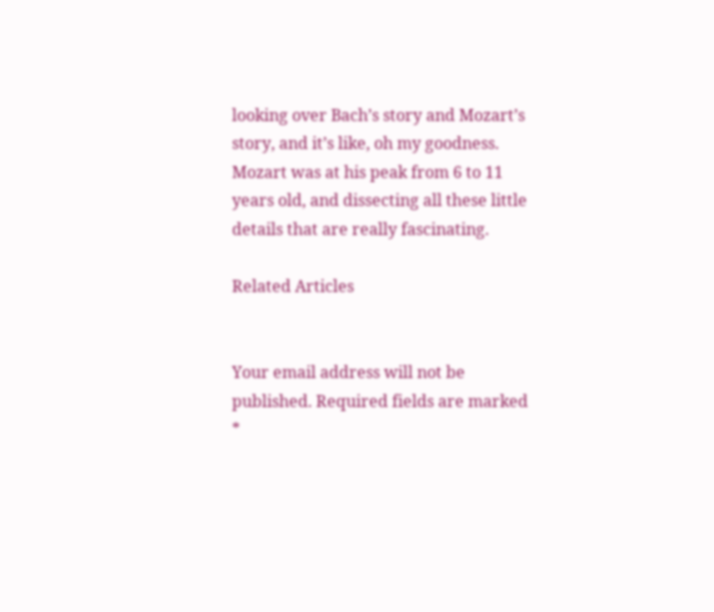looking over Bach’s story and Mozart’s story, and it’s like, oh my goodness. Mozart was at his peak from 6 to 11 years old, and dissecting all these little details that are really fascinating.

Related Articles


Your email address will not be published. Required fields are marked *